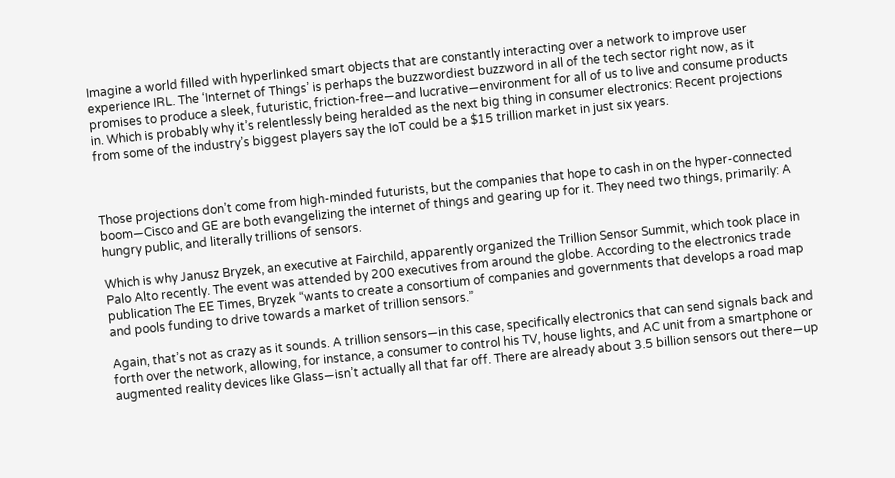Imagine a world filled with hyperlinked smart objects that are constantly interacting over a network to improve user experience IRL. The ‘Internet of Things’ is perhaps the buzzwordiest buzzword in all of the tech sector right now, as it promises to produce a sleek, futuristic, friction-free—and lucrative—environment for all of us to live and consume products in. Which is probably why it’s relentlessly being heralded as the next big thing in consumer electronics: Recent projections from some of the industry’s biggest players say the IoT could be a $15 trillion market in just six years.



Those projections don’t come from high-minded futurists, but the companies that hope to cash in on the hyper-connected boom—Cisco and GE are both evangelizing the internet of things and gearing up for it. They need two things, primarily: A hungry public, and literally trillions of sensors.

Which is why Janusz Bryzek, an executive at Fairchild, apparently organized the Trillion Sensor Summit, which took place in Palo Alto recently. The event was attended by 200 executives from around the globe. According to the electronics trade publication The EE Times, Bryzek “wants to create a consortium of companies and governments that develops a road map and pools funding to drive towards a market of trillion sensors.”

Again, that’s not as crazy as it sounds. A trillion sensors—in this case, specifically electronics that can send signals back and forth over the network, allowing, for instance, a consumer to control his TV, house lights, and AC unit from a smartphone or augmented reality devices like Glass—isn’t actually all that far off. There are already about 3.5 billion sensors out there—up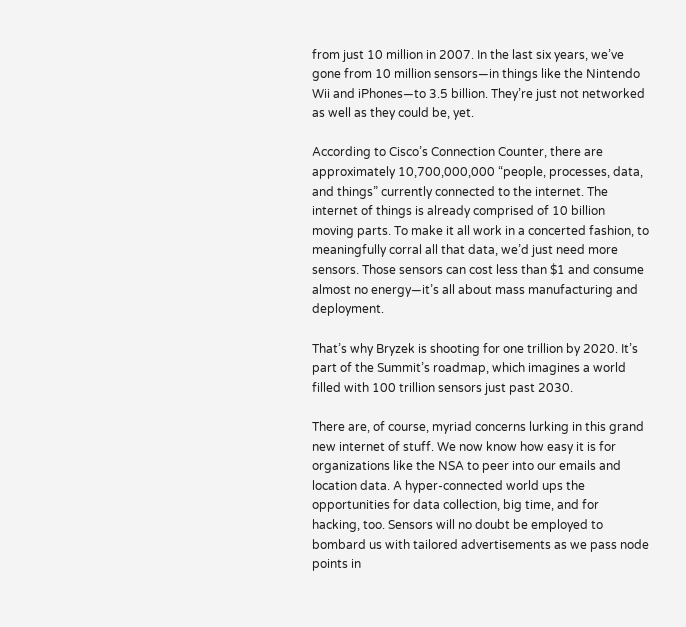from just 10 million in 2007. In the last six years, we’ve gone from 10 million sensors—in things like the Nintendo Wii and iPhones—to 3.5 billion. They’re just not networked as well as they could be, yet.

According to Cisco’s Connection Counter, there are approximately 10,700,000,000 “people, processes, data, and things” currently connected to the internet. The internet of things is already comprised of 10 billion moving parts. To make it all work in a concerted fashion, to meaningfully corral all that data, we’d just need more sensors. Those sensors can cost less than $1 and consume almost no energy—it’s all about mass manufacturing and deployment.

That’s why Bryzek is shooting for one trillion by 2020. It’s part of the Summit’s roadmap, which imagines a world filled with 100 trillion sensors just past 2030.

There are, of course, myriad concerns lurking in this grand new internet of stuff. We now know how easy it is for organizations like the NSA to peer into our emails and location data. A hyper-connected world ups the opportunities for data collection, big time, and for hacking, too. Sensors will no doubt be employed to bombard us with tailored advertisements as we pass node points in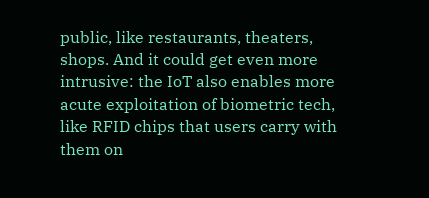public, like restaurants, theaters, shops. And it could get even more intrusive: the IoT also enables more acute exploitation of biometric tech, like RFID chips that users carry with them on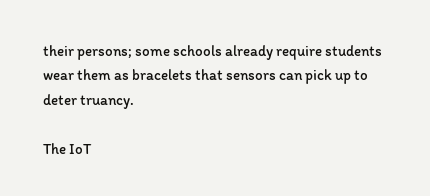their persons; some schools already require students wear them as bracelets that sensors can pick up to deter truancy.

The IoT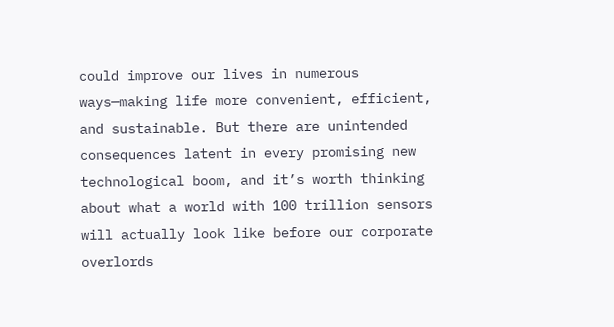could improve our lives in numerous ways—making life more convenient, efficient, and sustainable. But there are unintended consequences latent in every promising new technological boom, and it’s worth thinking about what a world with 100 trillion sensors will actually look like before our corporate overlords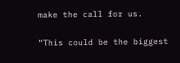make the call for us.

“This could be the biggest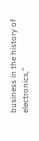business in the history of electronics,”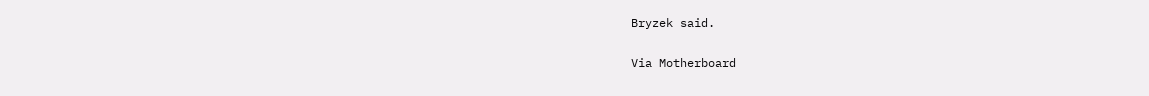Bryzek said.

Via Motherboard